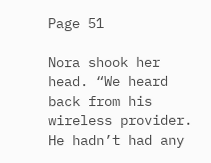Page 51

Nora shook her head. “We heard back from his wireless provider. He hadn’t had any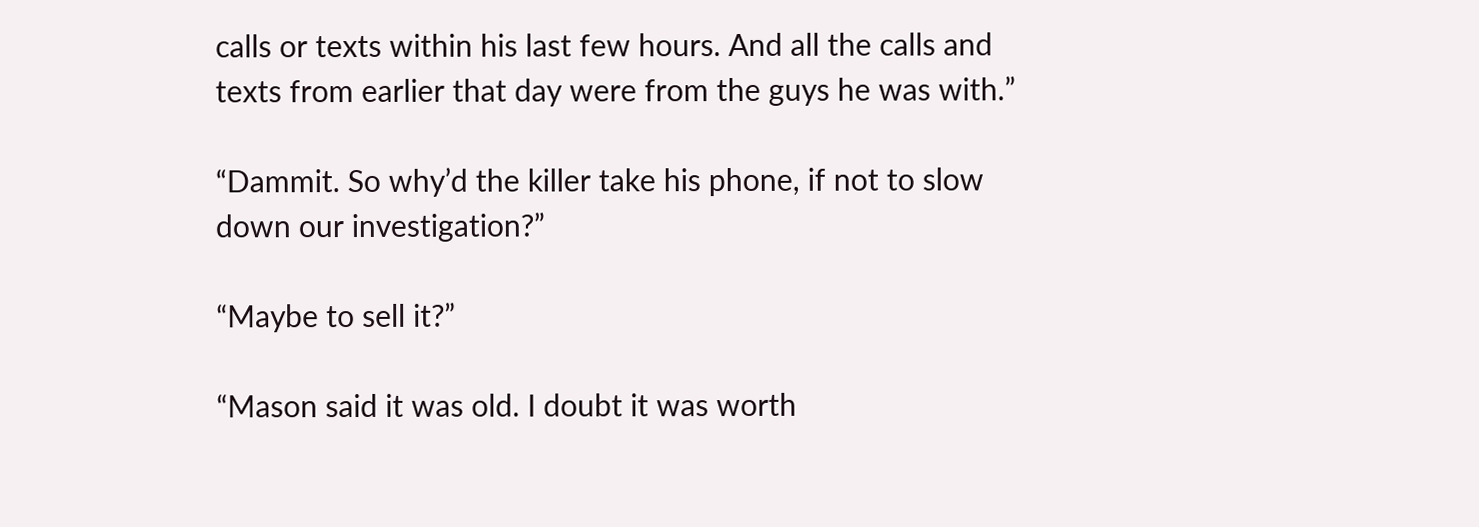calls or texts within his last few hours. And all the calls and texts from earlier that day were from the guys he was with.”

“Dammit. So why’d the killer take his phone, if not to slow down our investigation?”

“Maybe to sell it?”

“Mason said it was old. I doubt it was worth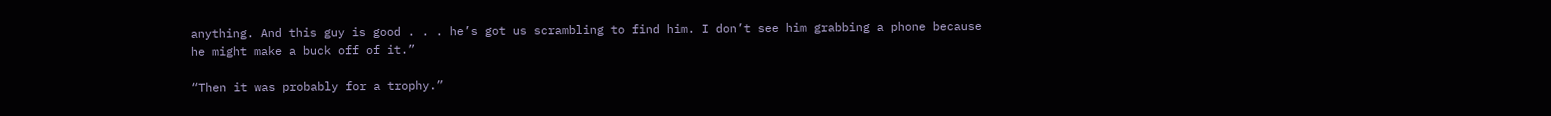anything. And this guy is good . . . he’s got us scrambling to find him. I don’t see him grabbing a phone because he might make a buck off of it.”

“Then it was probably for a trophy.”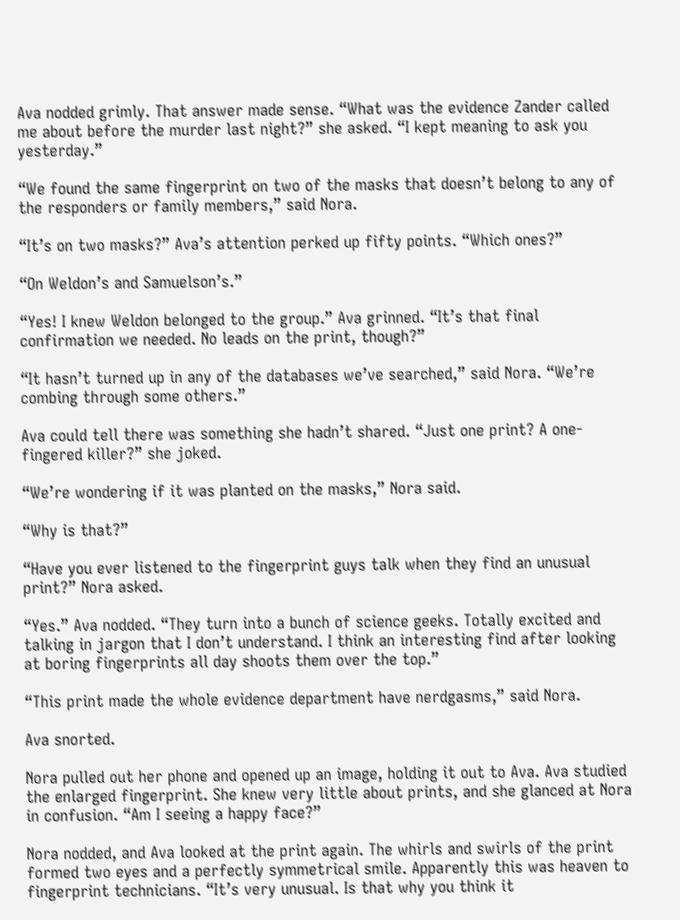Ava nodded grimly. That answer made sense. “What was the evidence Zander called me about before the murder last night?” she asked. “I kept meaning to ask you yesterday.”

“We found the same fingerprint on two of the masks that doesn’t belong to any of the responders or family members,” said Nora.

“It’s on two masks?” Ava’s attention perked up fifty points. “Which ones?”

“On Weldon’s and Samuelson’s.”

“Yes! I knew Weldon belonged to the group.” Ava grinned. “It’s that final confirmation we needed. No leads on the print, though?”

“It hasn’t turned up in any of the databases we’ve searched,” said Nora. “We’re combing through some others.”

Ava could tell there was something she hadn’t shared. “Just one print? A one-fingered killer?” she joked.

“We’re wondering if it was planted on the masks,” Nora said.

“Why is that?”

“Have you ever listened to the fingerprint guys talk when they find an unusual print?” Nora asked.

“Yes.” Ava nodded. “They turn into a bunch of science geeks. Totally excited and talking in jargon that I don’t understand. I think an interesting find after looking at boring fingerprints all day shoots them over the top.”

“This print made the whole evidence department have nerdgasms,” said Nora.

Ava snorted.

Nora pulled out her phone and opened up an image, holding it out to Ava. Ava studied the enlarged fingerprint. She knew very little about prints, and she glanced at Nora in confusion. “Am I seeing a happy face?”

Nora nodded, and Ava looked at the print again. The whirls and swirls of the print formed two eyes and a perfectly symmetrical smile. Apparently this was heaven to fingerprint technicians. “It’s very unusual. Is that why you think it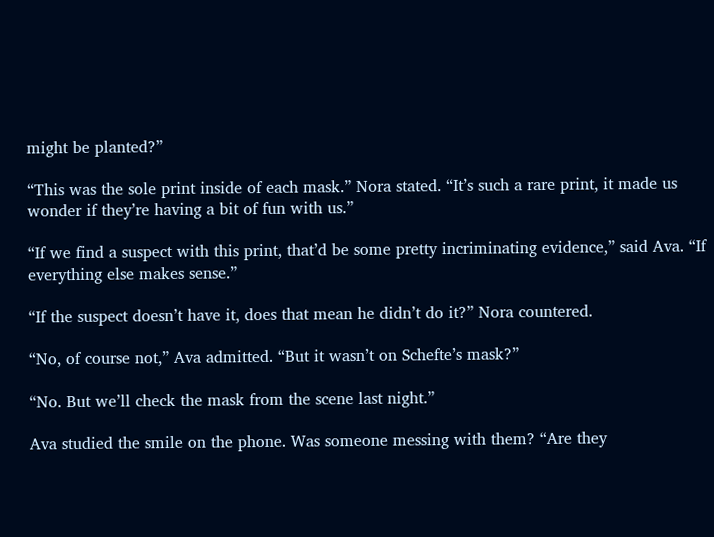might be planted?”

“This was the sole print inside of each mask.” Nora stated. “It’s such a rare print, it made us wonder if they’re having a bit of fun with us.”

“If we find a suspect with this print, that’d be some pretty incriminating evidence,” said Ava. “If everything else makes sense.”

“If the suspect doesn’t have it, does that mean he didn’t do it?” Nora countered.

“No, of course not,” Ava admitted. “But it wasn’t on Schefte’s mask?”

“No. But we’ll check the mask from the scene last night.”

Ava studied the smile on the phone. Was someone messing with them? “Are they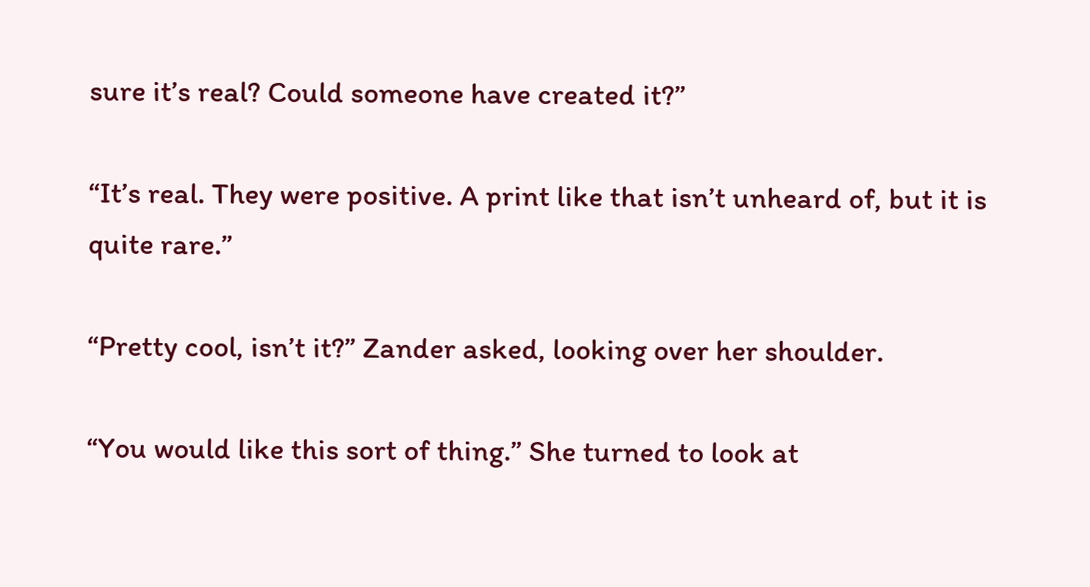sure it’s real? Could someone have created it?”

“It’s real. They were positive. A print like that isn’t unheard of, but it is quite rare.”

“Pretty cool, isn’t it?” Zander asked, looking over her shoulder.

“You would like this sort of thing.” She turned to look at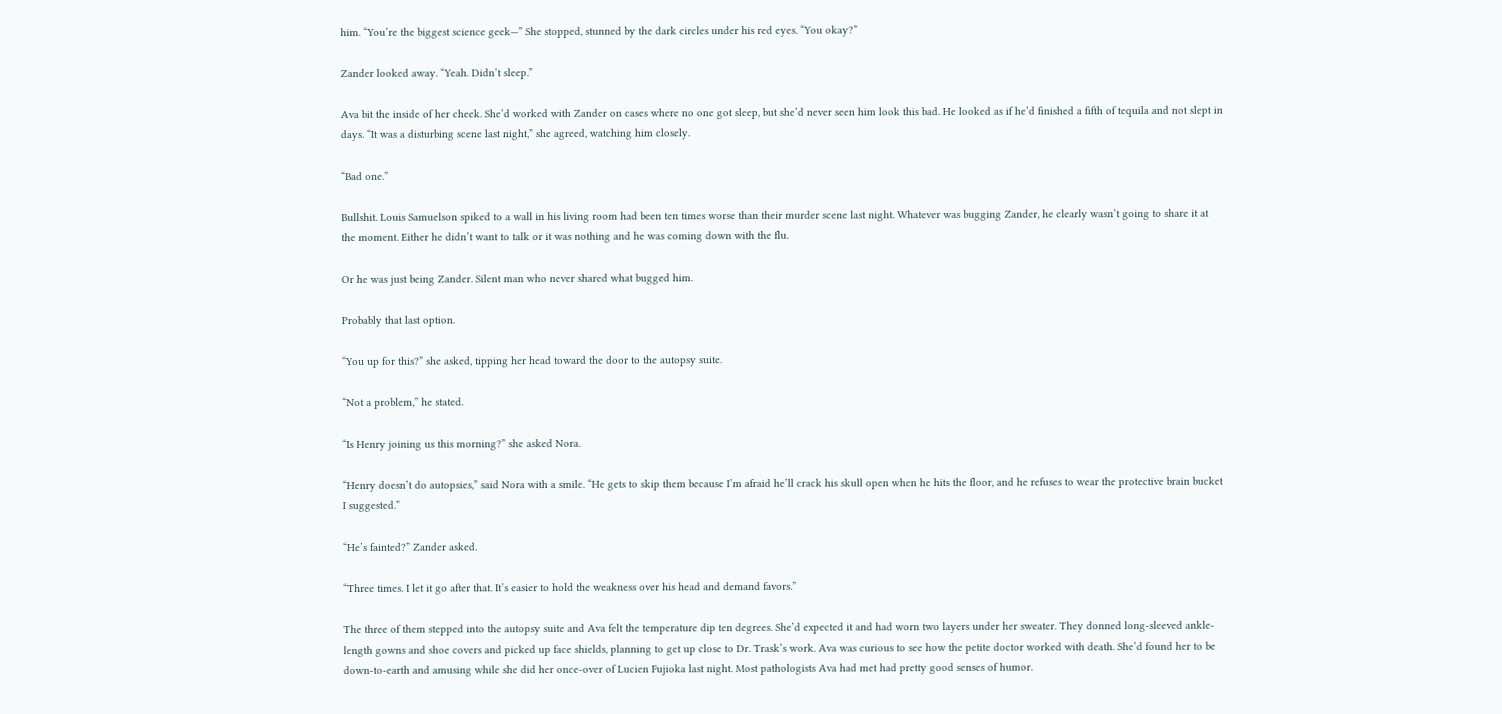him. “You’re the biggest science geek—” She stopped, stunned by the dark circles under his red eyes. “You okay?”

Zander looked away. “Yeah. Didn’t sleep.”

Ava bit the inside of her cheek. She’d worked with Zander on cases where no one got sleep, but she’d never seen him look this bad. He looked as if he’d finished a fifth of tequila and not slept in days. “It was a disturbing scene last night,” she agreed, watching him closely.

“Bad one.”

Bullshit. Louis Samuelson spiked to a wall in his living room had been ten times worse than their murder scene last night. Whatever was bugging Zander, he clearly wasn’t going to share it at the moment. Either he didn’t want to talk or it was nothing and he was coming down with the flu.

Or he was just being Zander. Silent man who never shared what bugged him.

Probably that last option.

“You up for this?” she asked, tipping her head toward the door to the autopsy suite.

“Not a problem,” he stated.

“Is Henry joining us this morning?” she asked Nora.

“Henry doesn’t do autopsies,” said Nora with a smile. “He gets to skip them because I’m afraid he’ll crack his skull open when he hits the floor, and he refuses to wear the protective brain bucket I suggested.”

“He’s fainted?” Zander asked.

“Three times. I let it go after that. It’s easier to hold the weakness over his head and demand favors.”

The three of them stepped into the autopsy suite and Ava felt the temperature dip ten degrees. She’d expected it and had worn two layers under her sweater. They donned long-sleeved ankle-length gowns and shoe covers and picked up face shields, planning to get up close to Dr. Trask’s work. Ava was curious to see how the petite doctor worked with death. She’d found her to be down-to-earth and amusing while she did her once-over of Lucien Fujioka last night. Most pathologists Ava had met had pretty good senses of humor.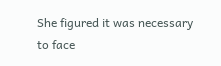She figured it was necessary to face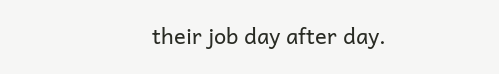their job day after day.